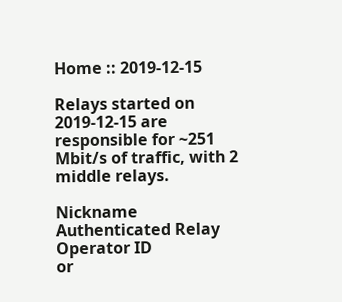Home :: 2019-12-15

Relays started on 2019-12-15 are responsible for ~251 Mbit/s of traffic, with 2 middle relays.

Nickname Authenticated Relay Operator ID
or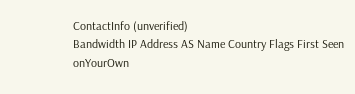ContactInfo (unverified)
Bandwidth IP Address AS Name Country Flags First Seen
onYourOwn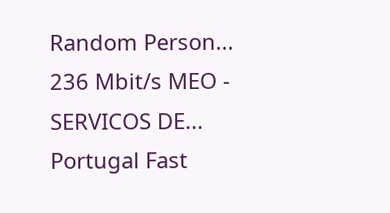Random Person... 236 Mbit/s MEO - SERVICOS DE... Portugal Fast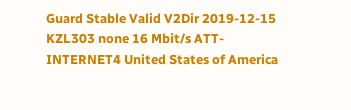Guard Stable Valid V2Dir 2019-12-15
KZL303 none 16 Mbit/s ATT-INTERNET4 United States of America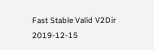Fast Stable Valid V2Dir 2019-12-15